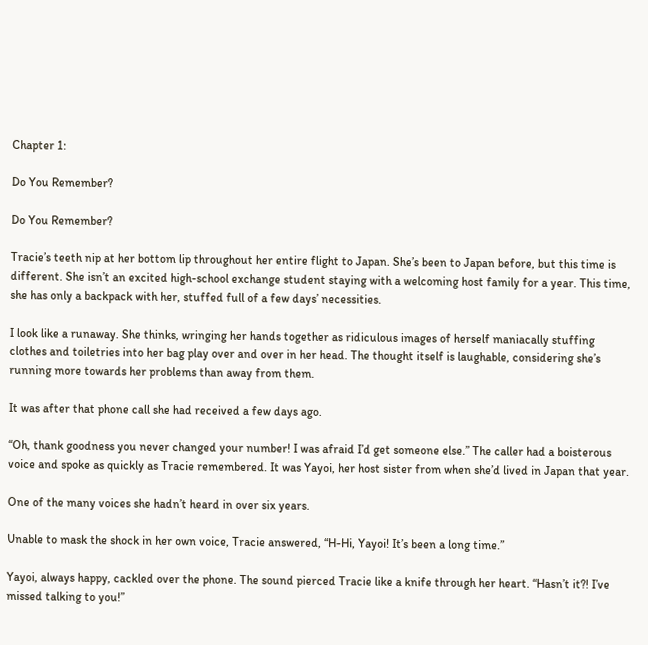Chapter 1:

Do You Remember?

Do You Remember?

Tracie’s teeth nip at her bottom lip throughout her entire flight to Japan. She’s been to Japan before, but this time is different. She isn’t an excited high-school exchange student staying with a welcoming host family for a year. This time, she has only a backpack with her, stuffed full of a few days’ necessities.

I look like a runaway. She thinks, wringing her hands together as ridiculous images of herself maniacally stuffing clothes and toiletries into her bag play over and over in her head. The thought itself is laughable, considering she’s running more towards her problems than away from them.

It was after that phone call she had received a few days ago.

“Oh, thank goodness you never changed your number! I was afraid I’d get someone else.” The caller had a boisterous voice and spoke as quickly as Tracie remembered. It was Yayoi, her host sister from when she’d lived in Japan that year.

One of the many voices she hadn’t heard in over six years.

Unable to mask the shock in her own voice, Tracie answered, “H-Hi, Yayoi! It’s been a long time.”

Yayoi, always happy, cackled over the phone. The sound pierced Tracie like a knife through her heart. “Hasn’t it?! I’ve missed talking to you!”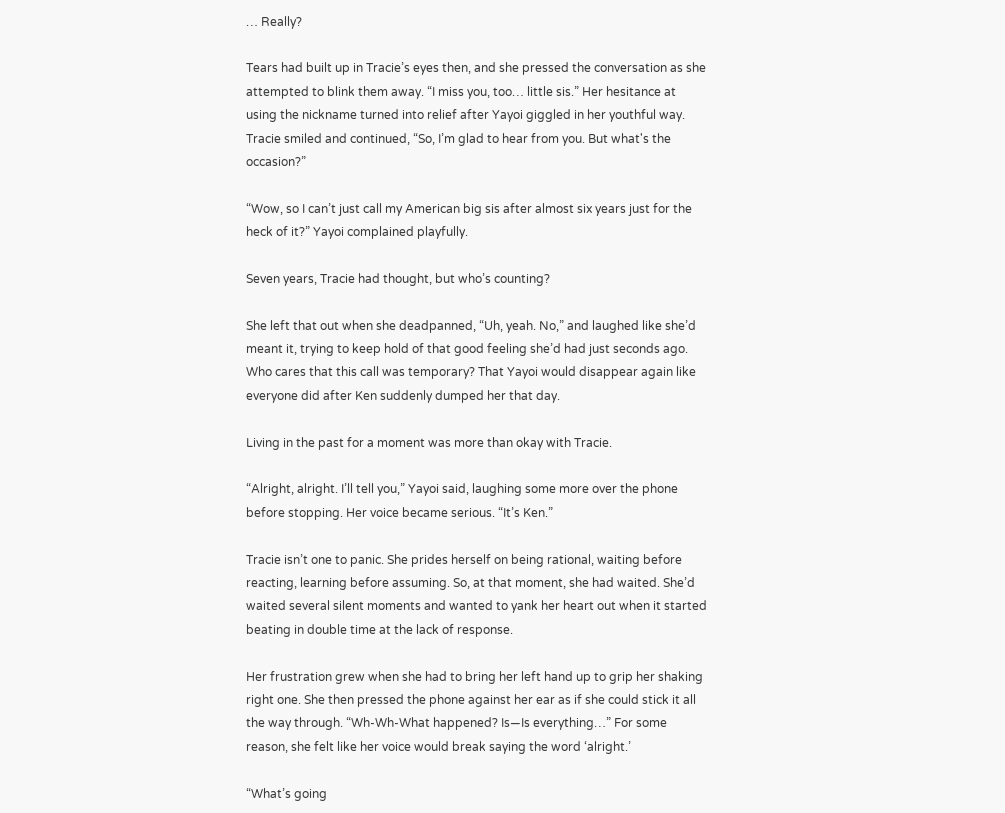… Really?

Tears had built up in Tracie’s eyes then, and she pressed the conversation as she attempted to blink them away. “I miss you, too… little sis.” Her hesitance at using the nickname turned into relief after Yayoi giggled in her youthful way. Tracie smiled and continued, “So, I’m glad to hear from you. But what's the occasion?”

“Wow, so I can’t just call my American big sis after almost six years just for the heck of it?” Yayoi complained playfully.

Seven years, Tracie had thought, but who’s counting?

She left that out when she deadpanned, “Uh, yeah. No,” and laughed like she’d meant it, trying to keep hold of that good feeling she’d had just seconds ago. Who cares that this call was temporary? That Yayoi would disappear again like everyone did after Ken suddenly dumped her that day.

Living in the past for a moment was more than okay with Tracie.

“Alright, alright. I’ll tell you,” Yayoi said, laughing some more over the phone before stopping. Her voice became serious. “It’s Ken.”

Tracie isn’t one to panic. She prides herself on being rational, waiting before reacting, learning before assuming. So, at that moment, she had waited. She’d waited several silent moments and wanted to yank her heart out when it started beating in double time at the lack of response.

Her frustration grew when she had to bring her left hand up to grip her shaking right one. She then pressed the phone against her ear as if she could stick it all the way through. “Wh-Wh-What happened? Is—Is everything…” For some reason, she felt like her voice would break saying the word ‘alright.’

“What’s going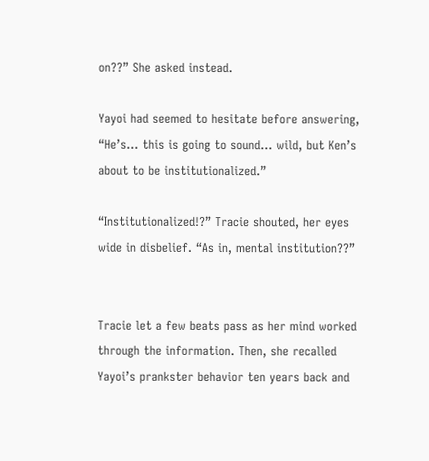on??” She asked instead.

Yayoi had seemed to hesitate before answering, “He’s… this is going to sound… wild, but Ken’s about to be institutionalized.”

“Institutionalized!?” Tracie shouted, her eyes wide in disbelief. “As in, mental institution??”


Tracie let a few beats pass as her mind worked through the information. Then, she recalled Yayoi’s prankster behavior ten years back and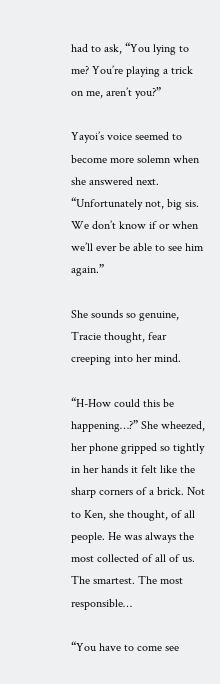had to ask, “You lying to me? You’re playing a trick on me, aren’t you?”

Yayoi’s voice seemed to become more solemn when she answered next. “Unfortunately not, big sis. We don’t know if or when we’ll ever be able to see him again.”

She sounds so genuine, Tracie thought, fear creeping into her mind.

“H-How could this be happening…?” She wheezed, her phone gripped so tightly in her hands it felt like the sharp corners of a brick. Not to Ken, she thought, of all people. He was always the most collected of all of us. The smartest. The most responsible…

“You have to come see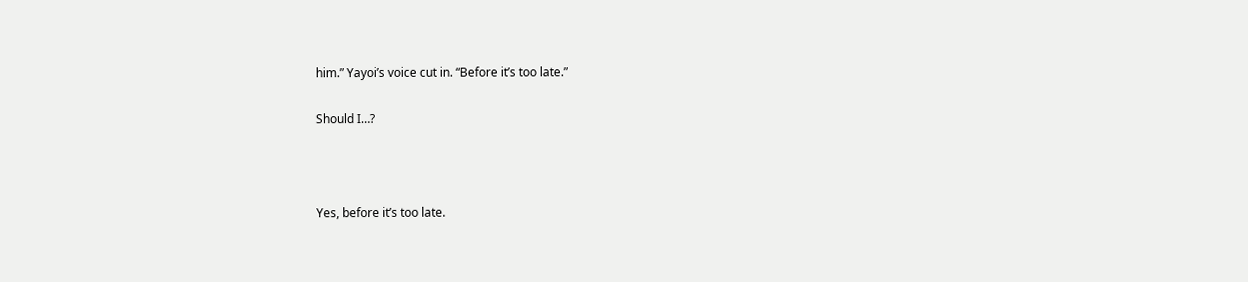him.” Yayoi’s voice cut in. “Before it’s too late.”

Should I…?



Yes, before it’s too late.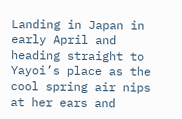Landing in Japan in early April and heading straight to Yayoi’s place as the cool spring air nips at her ears and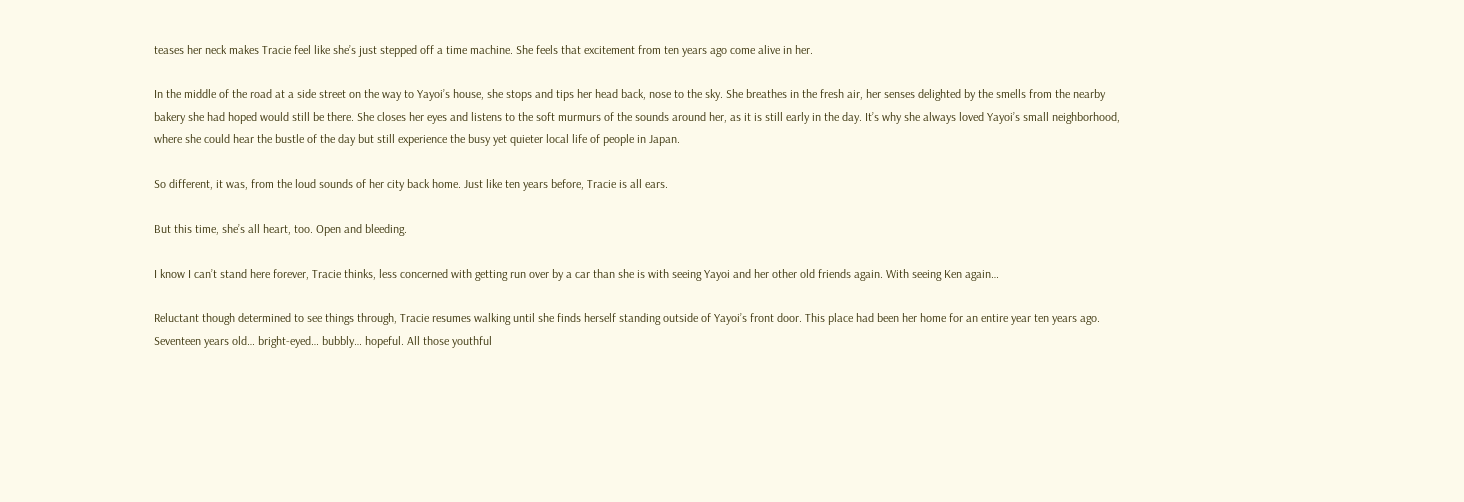teases her neck makes Tracie feel like she’s just stepped off a time machine. She feels that excitement from ten years ago come alive in her.

In the middle of the road at a side street on the way to Yayoi’s house, she stops and tips her head back, nose to the sky. She breathes in the fresh air, her senses delighted by the smells from the nearby bakery she had hoped would still be there. She closes her eyes and listens to the soft murmurs of the sounds around her, as it is still early in the day. It’s why she always loved Yayoi’s small neighborhood, where she could hear the bustle of the day but still experience the busy yet quieter local life of people in Japan.

So different, it was, from the loud sounds of her city back home. Just like ten years before, Tracie is all ears.

But this time, she’s all heart, too. Open and bleeding.

I know I can’t stand here forever, Tracie thinks, less concerned with getting run over by a car than she is with seeing Yayoi and her other old friends again. With seeing Ken again…

Reluctant though determined to see things through, Tracie resumes walking until she finds herself standing outside of Yayoi’s front door. This place had been her home for an entire year ten years ago. Seventeen years old… bright-eyed… bubbly… hopeful. All those youthful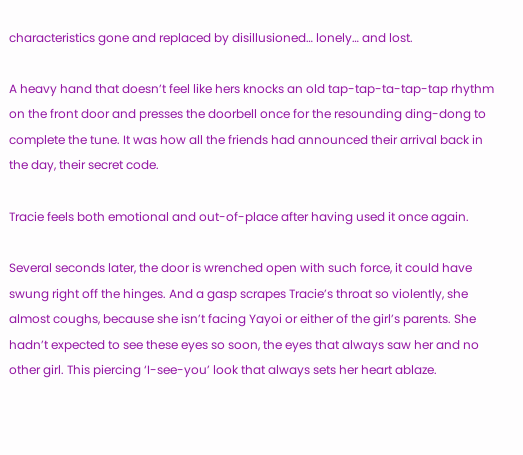characteristics gone and replaced by disillusioned… lonely… and lost.

A heavy hand that doesn’t feel like hers knocks an old tap-tap-ta-tap-tap rhythm on the front door and presses the doorbell once for the resounding ding-dong to complete the tune. It was how all the friends had announced their arrival back in the day, their secret code.

Tracie feels both emotional and out-of-place after having used it once again.

Several seconds later, the door is wrenched open with such force, it could have swung right off the hinges. And a gasp scrapes Tracie’s throat so violently, she almost coughs, because she isn’t facing Yayoi or either of the girl’s parents. She hadn’t expected to see these eyes so soon, the eyes that always saw her and no other girl. This piercing ‘I-see-you’ look that always sets her heart ablaze.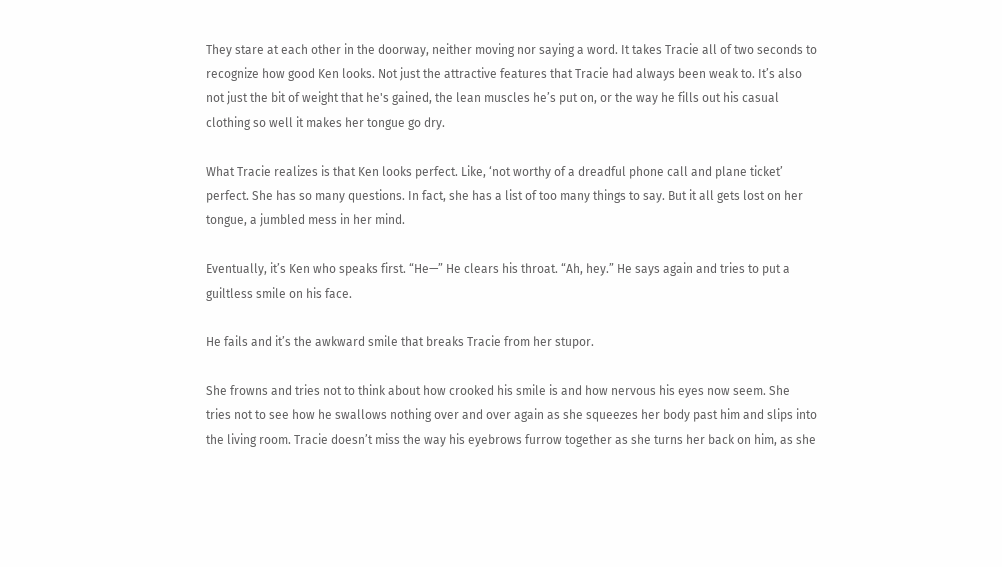They stare at each other in the doorway, neither moving nor saying a word. It takes Tracie all of two seconds to recognize how good Ken looks. Not just the attractive features that Tracie had always been weak to. It’s also not just the bit of weight that he's gained, the lean muscles he’s put on, or the way he fills out his casual clothing so well it makes her tongue go dry.

What Tracie realizes is that Ken looks perfect. Like, ‘not worthy of a dreadful phone call and plane ticket’ perfect. She has so many questions. In fact, she has a list of too many things to say. But it all gets lost on her tongue, a jumbled mess in her mind.

Eventually, it’s Ken who speaks first. “He—” He clears his throat. “Ah, hey.” He says again and tries to put a guiltless smile on his face.

He fails and it’s the awkward smile that breaks Tracie from her stupor.

She frowns and tries not to think about how crooked his smile is and how nervous his eyes now seem. She tries not to see how he swallows nothing over and over again as she squeezes her body past him and slips into the living room. Tracie doesn’t miss the way his eyebrows furrow together as she turns her back on him, as she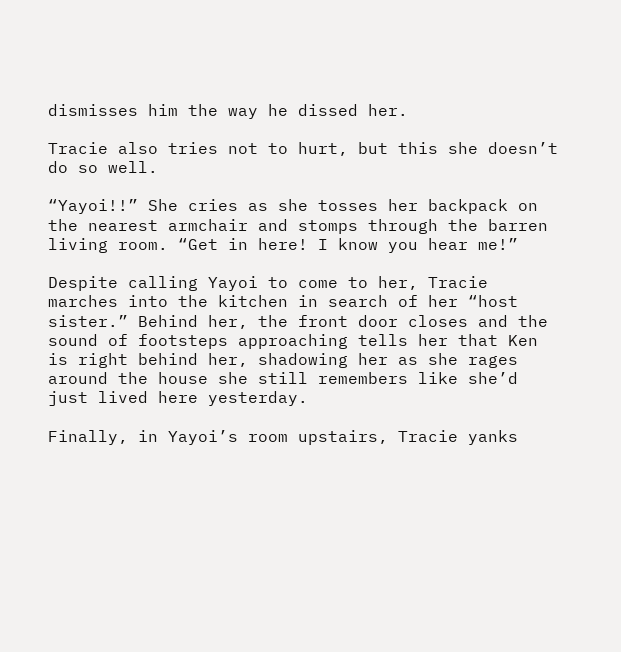dismisses him the way he dissed her.

Tracie also tries not to hurt, but this she doesn’t do so well.

“Yayoi!!” She cries as she tosses her backpack on the nearest armchair and stomps through the barren living room. “Get in here! I know you hear me!”

Despite calling Yayoi to come to her, Tracie marches into the kitchen in search of her “host sister.” Behind her, the front door closes and the sound of footsteps approaching tells her that Ken is right behind her, shadowing her as she rages around the house she still remembers like she’d just lived here yesterday.

Finally, in Yayoi’s room upstairs, Tracie yanks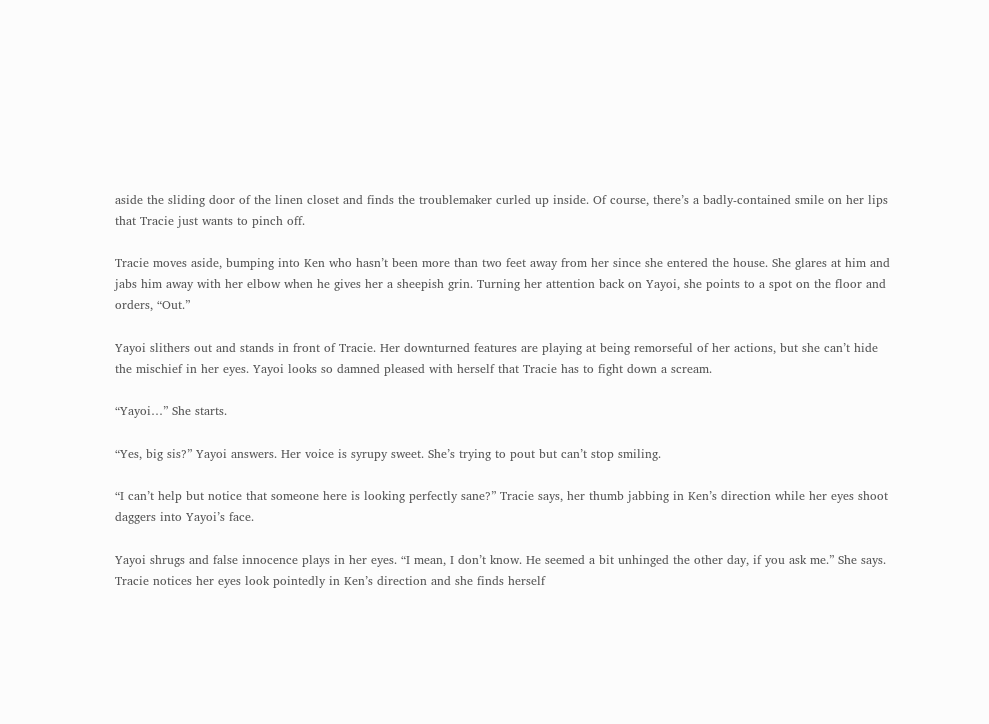aside the sliding door of the linen closet and finds the troublemaker curled up inside. Of course, there’s a badly-contained smile on her lips that Tracie just wants to pinch off.

Tracie moves aside, bumping into Ken who hasn’t been more than two feet away from her since she entered the house. She glares at him and jabs him away with her elbow when he gives her a sheepish grin. Turning her attention back on Yayoi, she points to a spot on the floor and orders, “Out.”

Yayoi slithers out and stands in front of Tracie. Her downturned features are playing at being remorseful of her actions, but she can’t hide the mischief in her eyes. Yayoi looks so damned pleased with herself that Tracie has to fight down a scream.

“Yayoi…” She starts.

“Yes, big sis?” Yayoi answers. Her voice is syrupy sweet. She’s trying to pout but can’t stop smiling.

“I can’t help but notice that someone here is looking perfectly sane?” Tracie says, her thumb jabbing in Ken’s direction while her eyes shoot daggers into Yayoi’s face.

Yayoi shrugs and false innocence plays in her eyes. “I mean, I don’t know. He seemed a bit unhinged the other day, if you ask me.” She says. Tracie notices her eyes look pointedly in Ken’s direction and she finds herself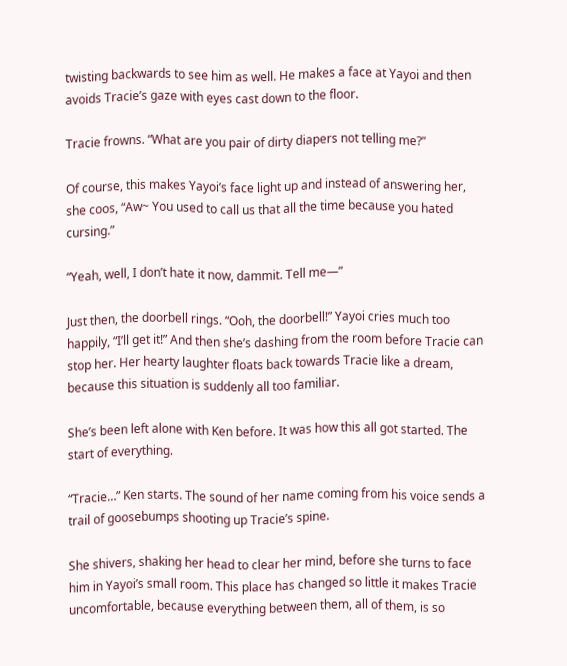twisting backwards to see him as well. He makes a face at Yayoi and then avoids Tracie’s gaze with eyes cast down to the floor.

Tracie frowns. “What are you pair of dirty diapers not telling me?”

Of course, this makes Yayoi’s face light up and instead of answering her, she coos, “Aw~ You used to call us that all the time because you hated cursing.”

“Yeah, well, I don’t hate it now, dammit. Tell me—”

Just then, the doorbell rings. “Ooh, the doorbell!” Yayoi cries much too happily, “I’ll get it!” And then she’s dashing from the room before Tracie can stop her. Her hearty laughter floats back towards Tracie like a dream, because this situation is suddenly all too familiar.

She’s been left alone with Ken before. It was how this all got started. The start of everything.

“Tracie…” Ken starts. The sound of her name coming from his voice sends a trail of goosebumps shooting up Tracie’s spine.

She shivers, shaking her head to clear her mind, before she turns to face him in Yayoi’s small room. This place has changed so little it makes Tracie uncomfortable, because everything between them, all of them, is so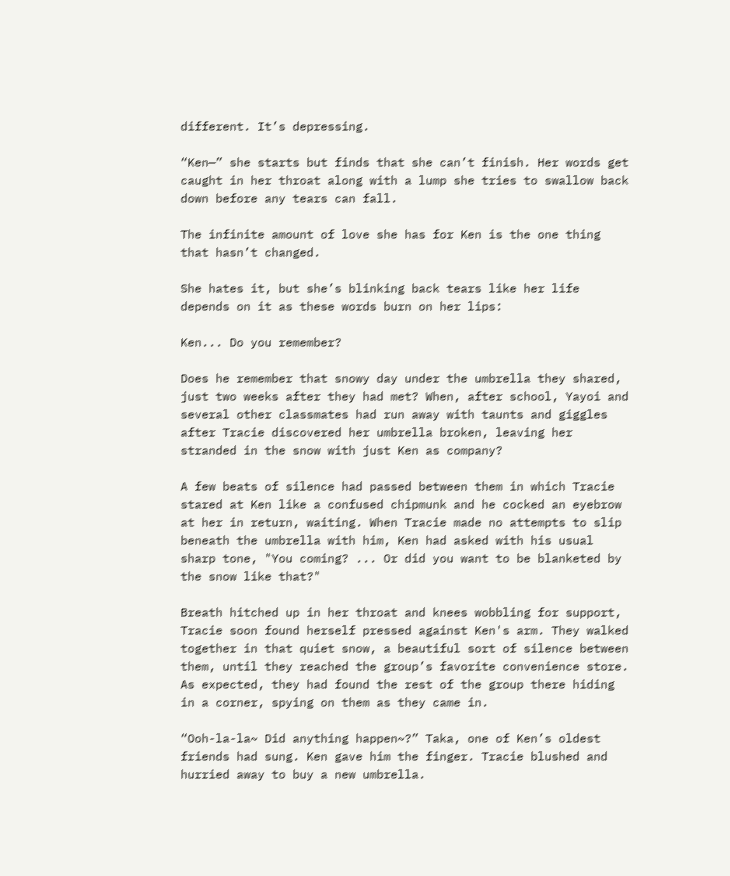different. It’s depressing.

“Ken—” she starts but finds that she can’t finish. Her words get caught in her throat along with a lump she tries to swallow back down before any tears can fall.

The infinite amount of love she has for Ken is the one thing that hasn’t changed.

She hates it, but she’s blinking back tears like her life depends on it as these words burn on her lips:

Ken... Do you remember?

Does he remember that snowy day under the umbrella they shared, just two weeks after they had met? When, after school, Yayoi and several other classmates had run away with taunts and giggles after Tracie discovered her umbrella broken, leaving her stranded in the snow with just Ken as company?

A few beats of silence had passed between them in which Tracie stared at Ken like a confused chipmunk and he cocked an eyebrow at her in return, waiting. When Tracie made no attempts to slip beneath the umbrella with him, Ken had asked with his usual sharp tone, "You coming? ... Or did you want to be blanketed by the snow like that?"

Breath hitched up in her throat and knees wobbling for support, Tracie soon found herself pressed against Ken's arm. They walked together in that quiet snow, a beautiful sort of silence between them, until they reached the group’s favorite convenience store. As expected, they had found the rest of the group there hiding in a corner, spying on them as they came in.

“Ooh-la-la~ Did anything happen~?” Taka, one of Ken’s oldest friends had sung. Ken gave him the finger. Tracie blushed and hurried away to buy a new umbrella.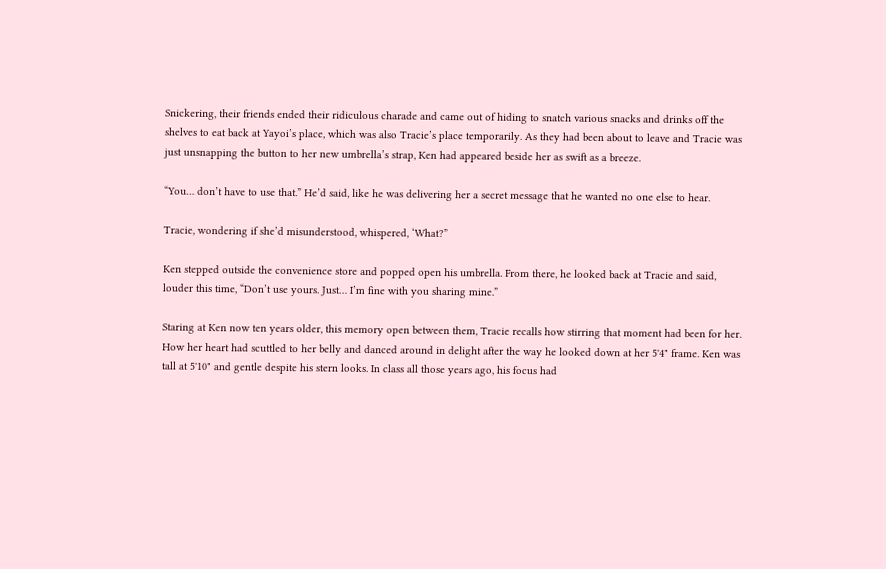Snickering, their friends ended their ridiculous charade and came out of hiding to snatch various snacks and drinks off the shelves to eat back at Yayoi’s place, which was also Tracie’s place temporarily. As they had been about to leave and Tracie was just unsnapping the button to her new umbrella’s strap, Ken had appeared beside her as swift as a breeze.

“You… don’t have to use that.” He’d said, like he was delivering her a secret message that he wanted no one else to hear.

Tracie, wondering if she’d misunderstood, whispered, ‘What?”

Ken stepped outside the convenience store and popped open his umbrella. From there, he looked back at Tracie and said, louder this time, “Don’t use yours. Just… I’m fine with you sharing mine.”

Staring at Ken now ten years older, this memory open between them, Tracie recalls how stirring that moment had been for her. How her heart had scuttled to her belly and danced around in delight after the way he looked down at her 5'4" frame. Ken was tall at 5'10" and gentle despite his stern looks. In class all those years ago, his focus had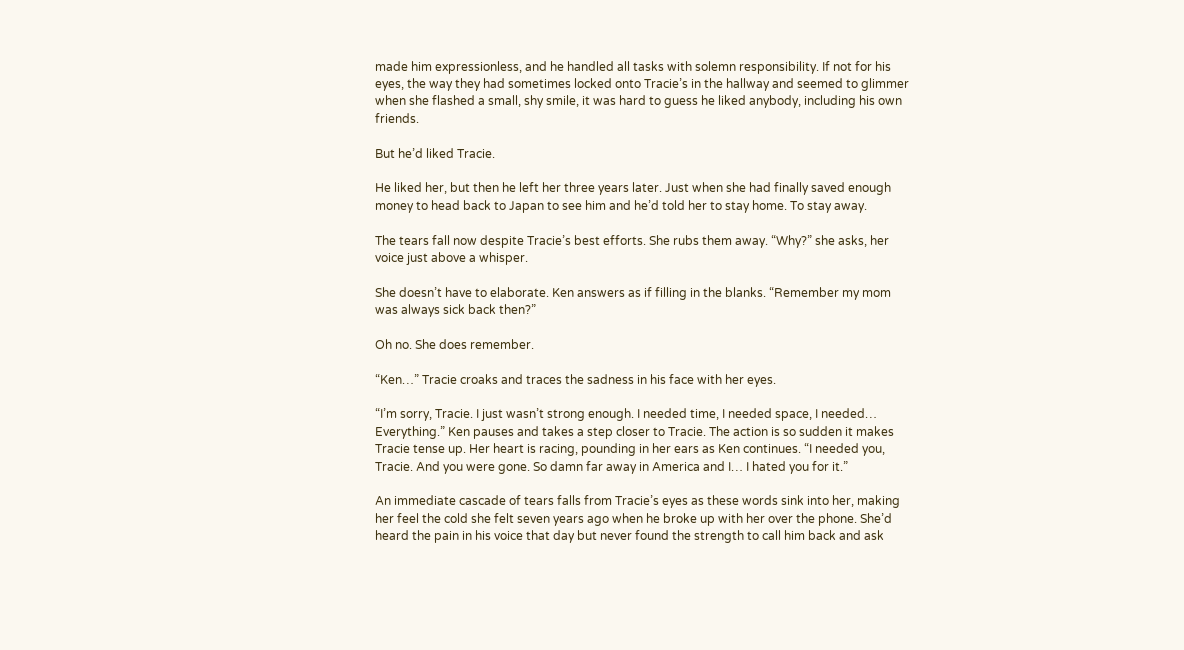made him expressionless, and he handled all tasks with solemn responsibility. If not for his eyes, the way they had sometimes locked onto Tracie’s in the hallway and seemed to glimmer when she flashed a small, shy smile, it was hard to guess he liked anybody, including his own friends.

But he’d liked Tracie.

He liked her, but then he left her three years later. Just when she had finally saved enough money to head back to Japan to see him and he’d told her to stay home. To stay away.

The tears fall now despite Tracie’s best efforts. She rubs them away. “Why?” she asks, her voice just above a whisper.

She doesn’t have to elaborate. Ken answers as if filling in the blanks. “Remember my mom was always sick back then?”

Oh no. She does remember.

“Ken…” Tracie croaks and traces the sadness in his face with her eyes.

“I’m sorry, Tracie. I just wasn’t strong enough. I needed time, I needed space, I needed… Everything.” Ken pauses and takes a step closer to Tracie. The action is so sudden it makes Tracie tense up. Her heart is racing, pounding in her ears as Ken continues. “I needed you, Tracie. And you were gone. So damn far away in America and I… I hated you for it.”

An immediate cascade of tears falls from Tracie’s eyes as these words sink into her, making her feel the cold she felt seven years ago when he broke up with her over the phone. She’d heard the pain in his voice that day but never found the strength to call him back and ask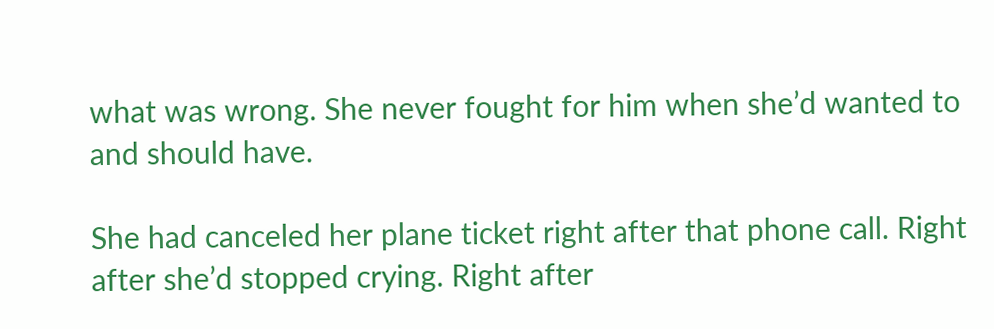what was wrong. She never fought for him when she’d wanted to and should have.

She had canceled her plane ticket right after that phone call. Right after she’d stopped crying. Right after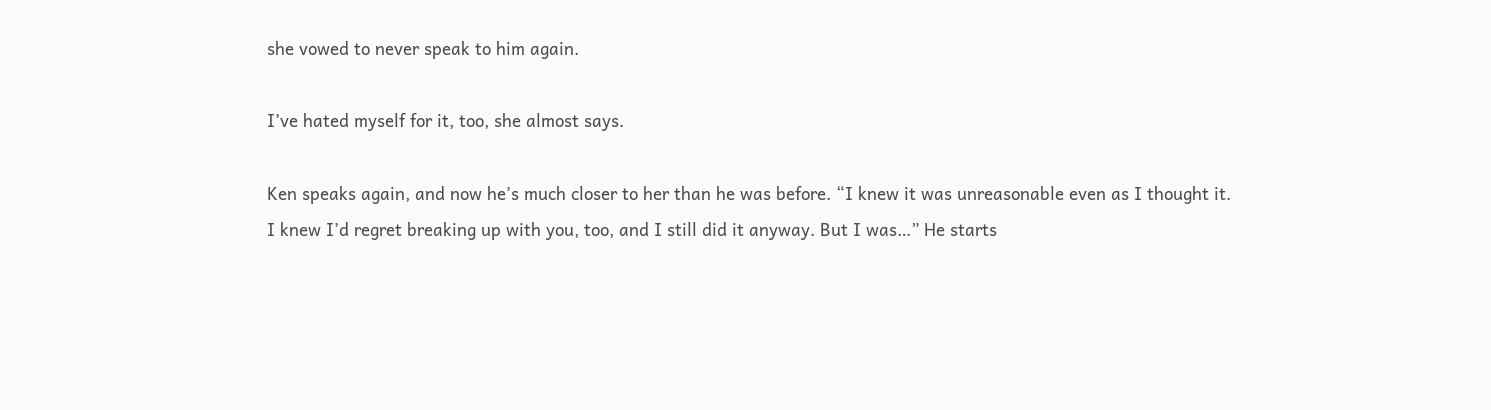she vowed to never speak to him again.

I’ve hated myself for it, too, she almost says.

Ken speaks again, and now he’s much closer to her than he was before. “I knew it was unreasonable even as I thought it. I knew I’d regret breaking up with you, too, and I still did it anyway. But I was…” He starts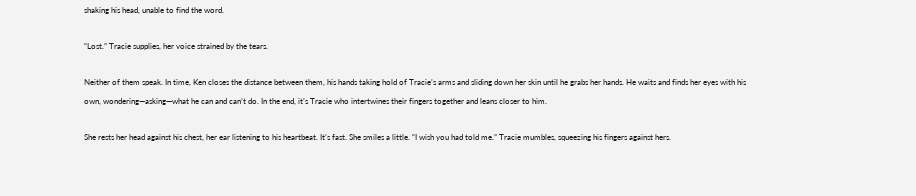shaking his head, unable to find the word.

“Lost.” Tracie supplies, her voice strained by the tears.

Neither of them speak. In time, Ken closes the distance between them, his hands taking hold of Tracie’s arms and sliding down her skin until he grabs her hands. He waits and finds her eyes with his own, wondering—asking—what he can and can’t do. In the end, it’s Tracie who intertwines their fingers together and leans closer to him.

She rests her head against his chest, her ear listening to his heartbeat. It’s fast. She smiles a little. “I wish you had told me.” Tracie mumbles, squeezing his fingers against hers.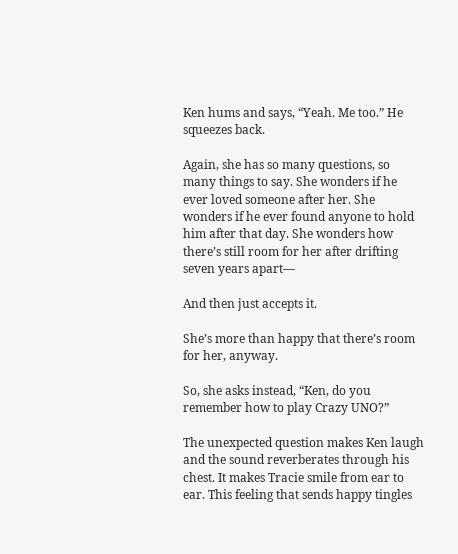Ken hums and says, “Yeah. Me too.” He squeezes back.

Again, she has so many questions, so many things to say. She wonders if he ever loved someone after her. She wonders if he ever found anyone to hold him after that day. She wonders how there’s still room for her after drifting seven years apart—

And then just accepts it.

She’s more than happy that there’s room for her, anyway.

So, she asks instead, “Ken, do you remember how to play Crazy UNO?”

The unexpected question makes Ken laugh and the sound reverberates through his chest. It makes Tracie smile from ear to ear. This feeling that sends happy tingles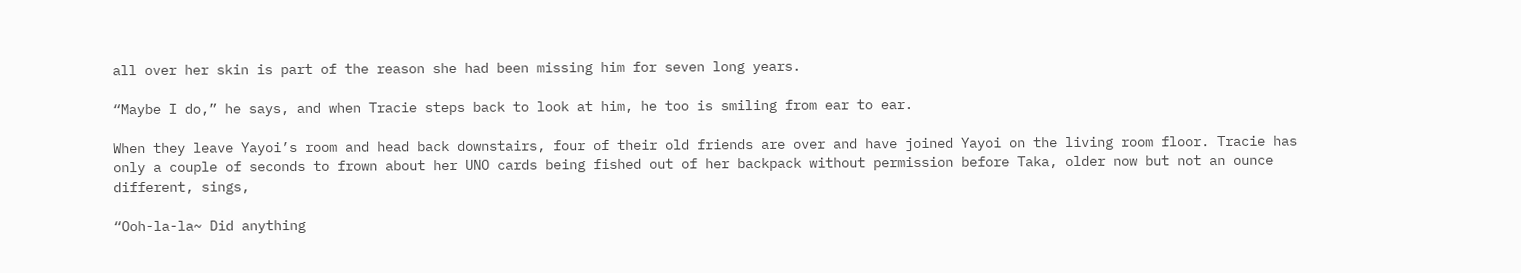all over her skin is part of the reason she had been missing him for seven long years.

“Maybe I do,” he says, and when Tracie steps back to look at him, he too is smiling from ear to ear.

When they leave Yayoi’s room and head back downstairs, four of their old friends are over and have joined Yayoi on the living room floor. Tracie has only a couple of seconds to frown about her UNO cards being fished out of her backpack without permission before Taka, older now but not an ounce different, sings,

“Ooh-la-la~ Did anything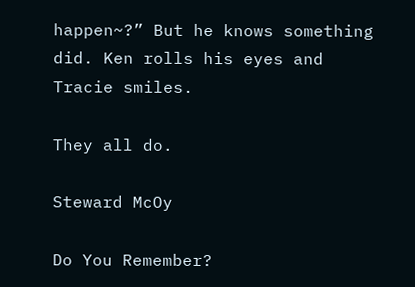happen~?” But he knows something did. Ken rolls his eyes and Tracie smiles.

They all do.

Steward McOy

Do You Remember?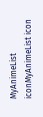MyAnimeList iconMyAnimeList icon